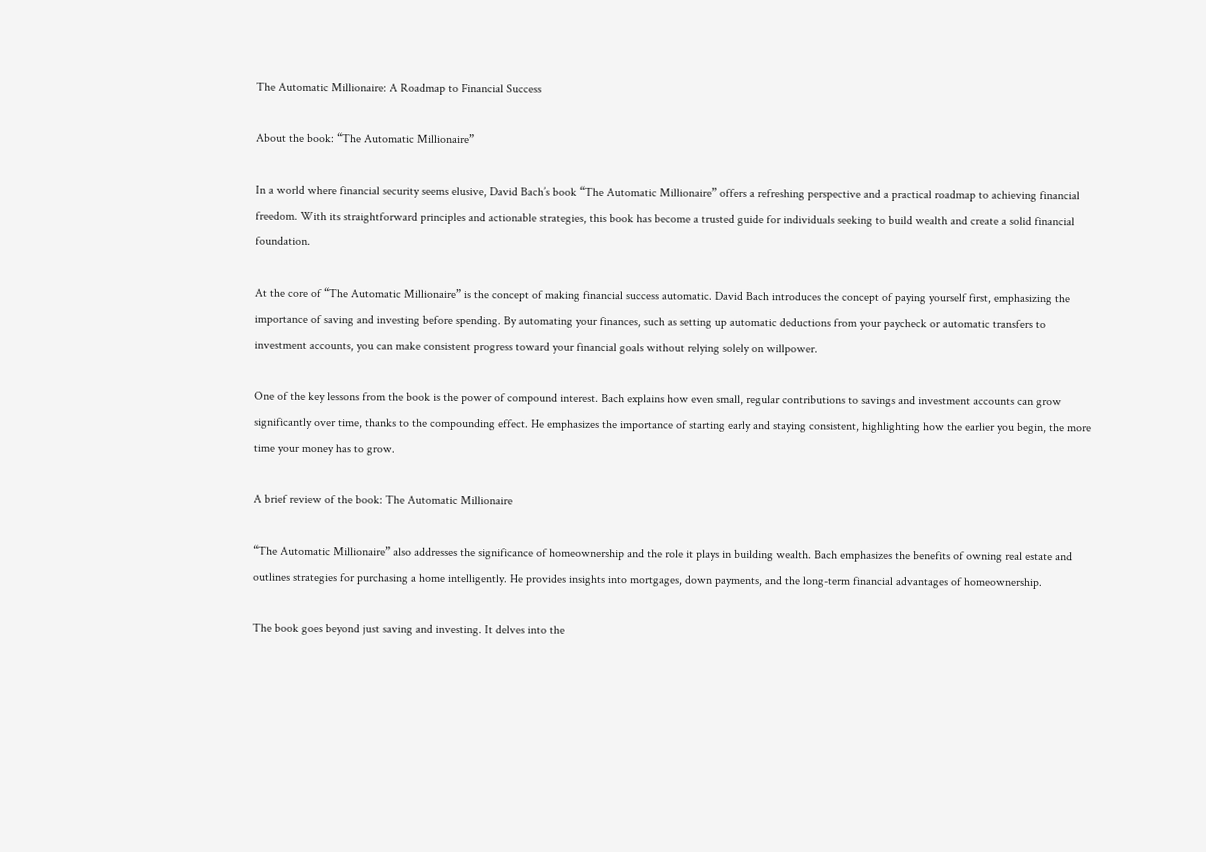The Automatic Millionaire: A Roadmap to Financial Success

About the book: “The Automatic Millionaire”

In a world where financial security seems elusive, David Bach’s book “The Automatic Millionaire” offers a refreshing perspective and a practical roadmap to achieving financial freedom. With its straightforward principles and actionable strategies, this book has become a trusted guide for individuals seeking to build wealth and create a solid financial foundation.

At the core of “The Automatic Millionaire” is the concept of making financial success automatic. David Bach introduces the concept of paying yourself first, emphasizing the importance of saving and investing before spending. By automating your finances, such as setting up automatic deductions from your paycheck or automatic transfers to investment accounts, you can make consistent progress toward your financial goals without relying solely on willpower.

One of the key lessons from the book is the power of compound interest. Bach explains how even small, regular contributions to savings and investment accounts can grow significantly over time, thanks to the compounding effect. He emphasizes the importance of starting early and staying consistent, highlighting how the earlier you begin, the more time your money has to grow.

A brief review of the book: The Automatic Millionaire

“The Automatic Millionaire” also addresses the significance of homeownership and the role it plays in building wealth. Bach emphasizes the benefits of owning real estate and outlines strategies for purchasing a home intelligently. He provides insights into mortgages, down payments, and the long-term financial advantages of homeownership.

The book goes beyond just saving and investing. It delves into the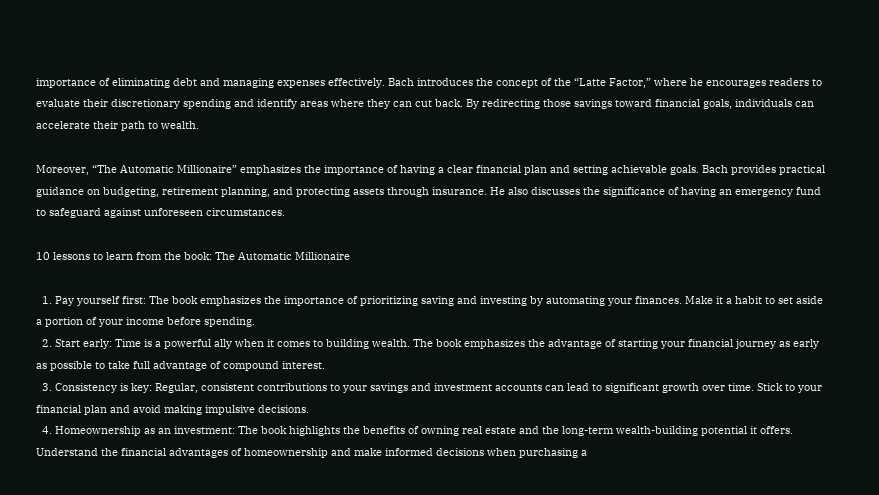importance of eliminating debt and managing expenses effectively. Bach introduces the concept of the “Latte Factor,” where he encourages readers to evaluate their discretionary spending and identify areas where they can cut back. By redirecting those savings toward financial goals, individuals can accelerate their path to wealth.

Moreover, “The Automatic Millionaire” emphasizes the importance of having a clear financial plan and setting achievable goals. Bach provides practical guidance on budgeting, retirement planning, and protecting assets through insurance. He also discusses the significance of having an emergency fund to safeguard against unforeseen circumstances.

10 lessons to learn from the book: The Automatic Millionaire

  1. Pay yourself first: The book emphasizes the importance of prioritizing saving and investing by automating your finances. Make it a habit to set aside a portion of your income before spending.
  2. Start early: Time is a powerful ally when it comes to building wealth. The book emphasizes the advantage of starting your financial journey as early as possible to take full advantage of compound interest.
  3. Consistency is key: Regular, consistent contributions to your savings and investment accounts can lead to significant growth over time. Stick to your financial plan and avoid making impulsive decisions.
  4. Homeownership as an investment: The book highlights the benefits of owning real estate and the long-term wealth-building potential it offers. Understand the financial advantages of homeownership and make informed decisions when purchasing a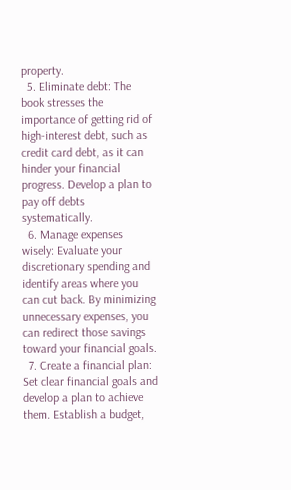property.
  5. Eliminate debt: The book stresses the importance of getting rid of high-interest debt, such as credit card debt, as it can hinder your financial progress. Develop a plan to pay off debts systematically.
  6. Manage expenses wisely: Evaluate your discretionary spending and identify areas where you can cut back. By minimizing unnecessary expenses, you can redirect those savings toward your financial goals.
  7. Create a financial plan: Set clear financial goals and develop a plan to achieve them. Establish a budget,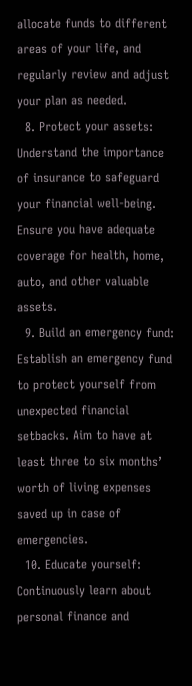allocate funds to different areas of your life, and regularly review and adjust your plan as needed.
  8. Protect your assets: Understand the importance of insurance to safeguard your financial well-being. Ensure you have adequate coverage for health, home, auto, and other valuable assets.
  9. Build an emergency fund: Establish an emergency fund to protect yourself from unexpected financial setbacks. Aim to have at least three to six months’ worth of living expenses saved up in case of emergencies.
  10. Educate yourself: Continuously learn about personal finance and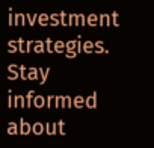investment strategies. Stay informed about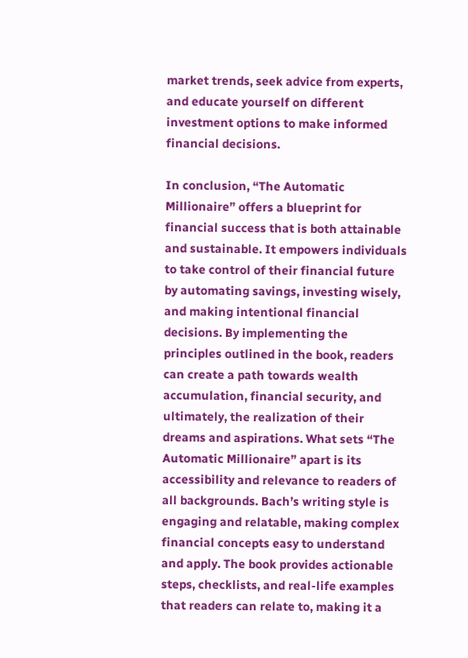market trends, seek advice from experts, and educate yourself on different investment options to make informed financial decisions.

In conclusion, “The Automatic Millionaire” offers a blueprint for financial success that is both attainable and sustainable. It empowers individuals to take control of their financial future by automating savings, investing wisely, and making intentional financial decisions. By implementing the principles outlined in the book, readers can create a path towards wealth accumulation, financial security, and ultimately, the realization of their dreams and aspirations. What sets “The Automatic Millionaire” apart is its accessibility and relevance to readers of all backgrounds. Bach’s writing style is engaging and relatable, making complex financial concepts easy to understand and apply. The book provides actionable steps, checklists, and real-life examples that readers can relate to, making it a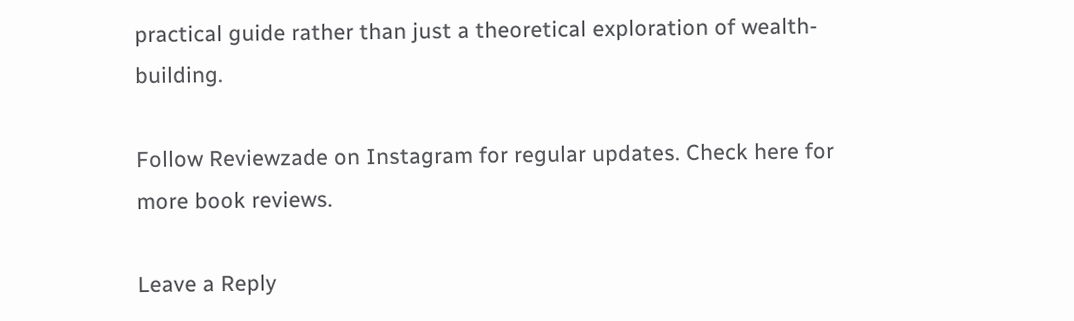practical guide rather than just a theoretical exploration of wealth-building.

Follow Reviewzade on Instagram for regular updates. Check here for more book reviews.

Leave a Reply